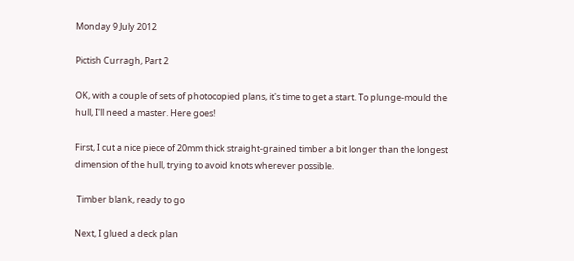Monday 9 July 2012

Pictish Curragh, Part 2

OK, with a couple of sets of photocopied plans, it's time to get a start. To plunge-mould the hull, I'll need a master. Here goes!

First, I cut a nice piece of 20mm thick straight-grained timber a bit longer than the longest dimension of the hull, trying to avoid knots wherever possible.

 Timber blank, ready to go

Next, I glued a deck plan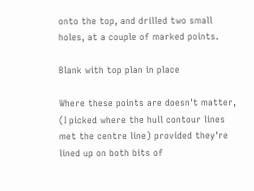onto the top, and drilled two small holes, at a couple of marked points.

Blank with top plan in place

Where these points are doesn't matter, (I picked where the hull contour lines met the centre line) provided they're lined up on both bits of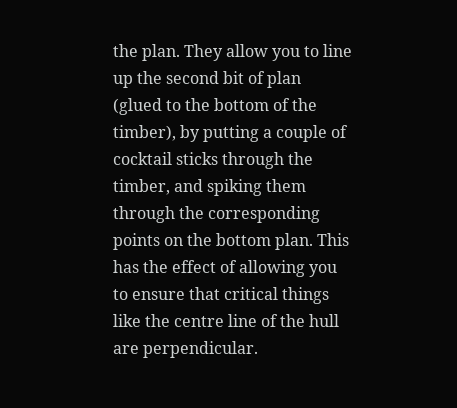the plan. They allow you to line up the second bit of plan (glued to the bottom of the timber), by putting a couple of cocktail sticks through the timber, and spiking them through the corresponding points on the bottom plan. This has the effect of allowing you to ensure that critical things like the centre line of the hull are perpendicular.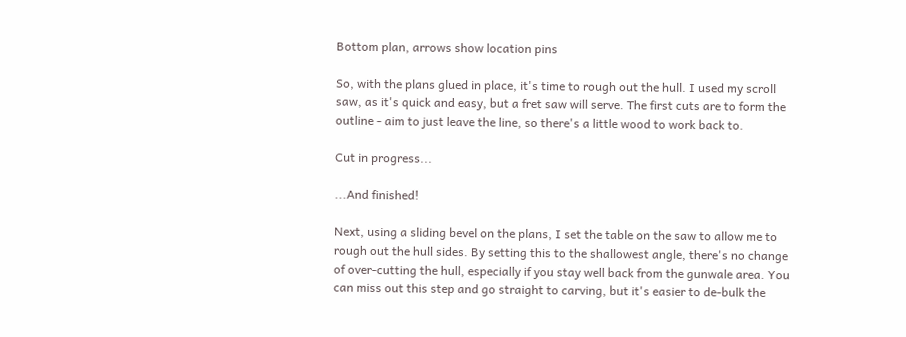Bottom plan, arrows show location pins

So, with the plans glued in place, it's time to rough out the hull. I used my scroll saw, as it's quick and easy, but a fret saw will serve. The first cuts are to form the outline - aim to just leave the line, so there's a little wood to work back to.

Cut in progress...

...And finished!

Next, using a sliding bevel on the plans, I set the table on the saw to allow me to rough out the hull sides. By setting this to the shallowest angle, there's no change of over-cutting the hull, especially if you stay well back from the gunwale area. You can miss out this step and go straight to carving, but it's easier to de-bulk the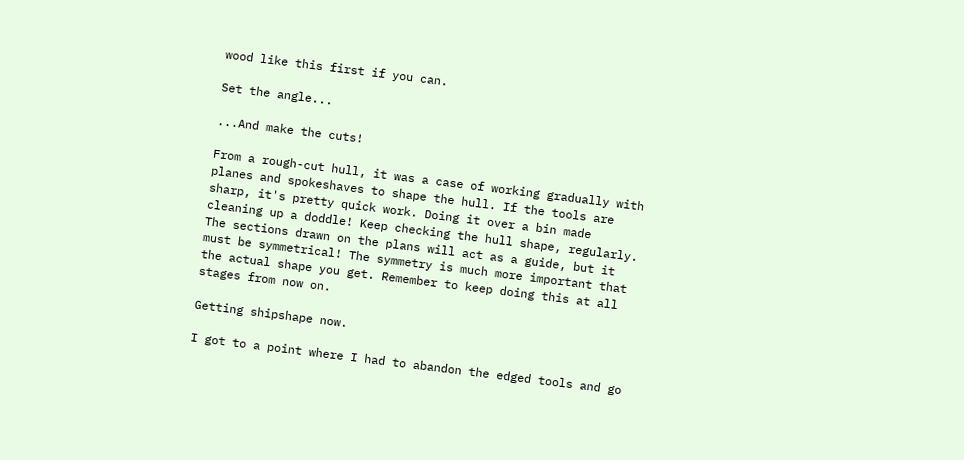wood like this first if you can.

Set the angle...

...And make the cuts!

From a rough-cut hull, it was a case of working gradually with planes and spokeshaves to shape the hull. If the tools are sharp, it's pretty quick work. Doing it over a bin made cleaning up a doddle! Keep checking the hull shape, regularly. The sections drawn on the plans will act as a guide, but it must be symmetrical! The symmetry is much more important that the actual shape you get. Remember to keep doing this at all stages from now on.

Getting shipshape now.

I got to a point where I had to abandon the edged tools and go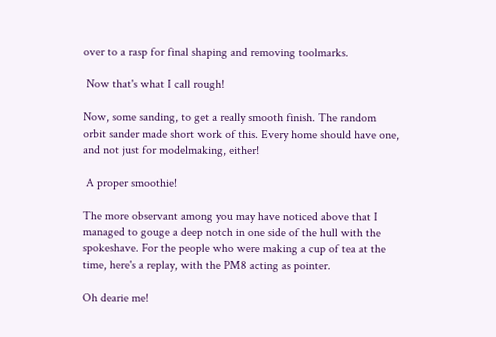over to a rasp for final shaping and removing toolmarks.

 Now that's what I call rough!

Now, some sanding, to get a really smooth finish. The random orbit sander made short work of this. Every home should have one, and not just for modelmaking, either!

 A proper smoothie!

The more observant among you may have noticed above that I managed to gouge a deep notch in one side of the hull with the spokeshave. For the people who were making a cup of tea at the time, here's a replay, with the PM8 acting as pointer.

Oh dearie me!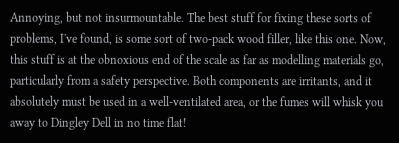Annoying, but not insurmountable. The best stuff for fixing these sorts of problems, I've found, is some sort of two-pack wood filler, like this one. Now, this stuff is at the obnoxious end of the scale as far as modelling materials go, particularly from a safety perspective. Both components are irritants, and it absolutely must be used in a well-ventilated area, or the fumes will whisk you away to Dingley Dell in no time flat!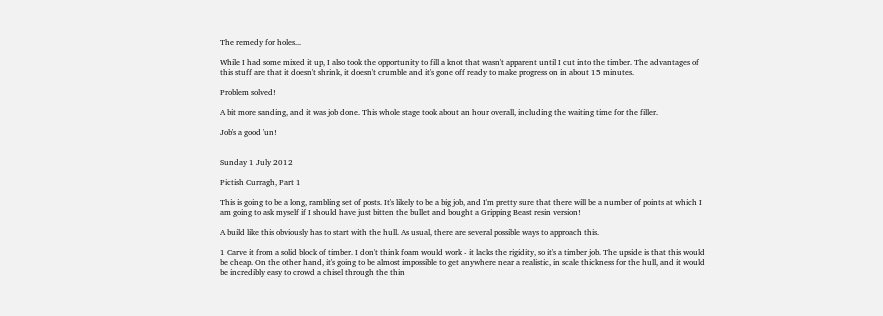The remedy for holes...

While I had some mixed it up, I also took the opportunity to fill a knot that wasn't apparent until I cut into the timber. The advantages of this stuff are that it doesn't shrink, it doesn't crumble and it's gone off ready to make progress on in about 15 minutes.

Problem solved!

A bit more sanding, and it was job done. This whole stage took about an hour overall, including the waiting time for the filler.

Job's a good 'un!


Sunday 1 July 2012

Pictish Curragh, Part 1

This is going to be a long, rambling set of posts. It's likely to be a big job, and I'm pretty sure that there will be a number of points at which I am going to ask myself if I should have just bitten the bullet and bought a Gripping Beast resin version!

A build like this obviously has to start with the hull. As usual, there are several possible ways to approach this.

1 Carve it from a solid block of timber. I don't think foam would work - it lacks the rigidity, so it's a timber job. The upside is that this would be cheap. On the other hand, it's going to be almost impossible to get anywhere near a realistic, in scale thickness for the hull, and it would be incredibly easy to crowd a chisel through the thin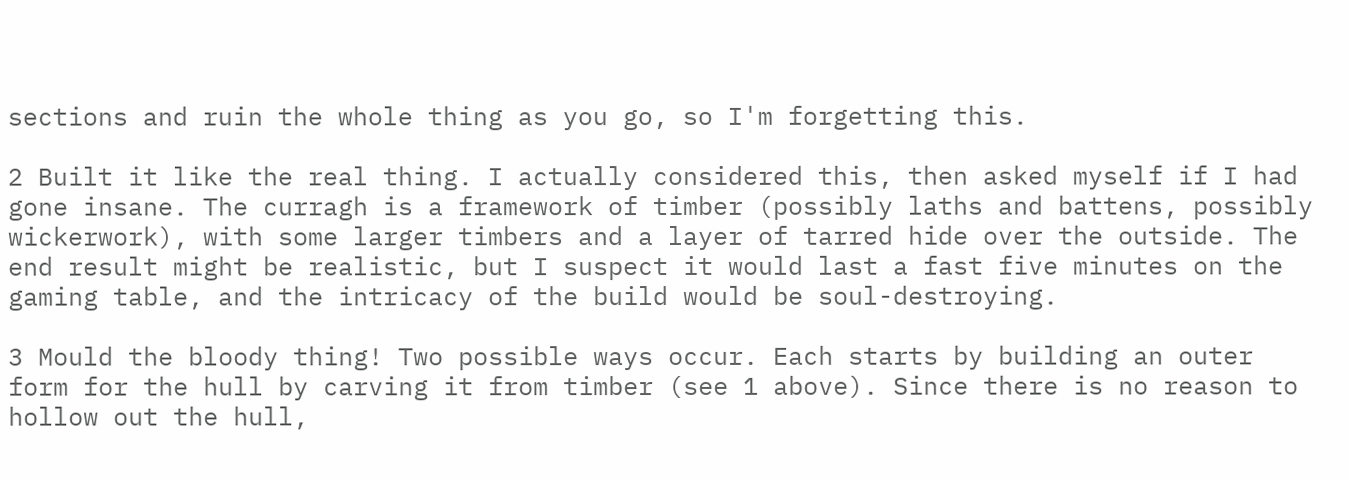sections and ruin the whole thing as you go, so I'm forgetting this.

2 Built it like the real thing. I actually considered this, then asked myself if I had gone insane. The curragh is a framework of timber (possibly laths and battens, possibly wickerwork), with some larger timbers and a layer of tarred hide over the outside. The end result might be realistic, but I suspect it would last a fast five minutes on the gaming table, and the intricacy of the build would be soul-destroying.

3 Mould the bloody thing! Two possible ways occur. Each starts by building an outer form for the hull by carving it from timber (see 1 above). Since there is no reason to hollow out the hull,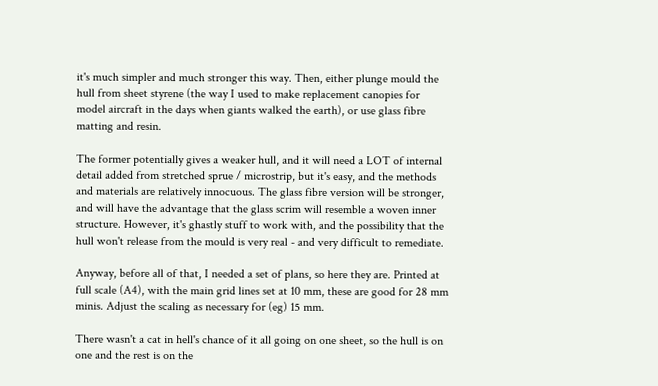it's much simpler and much stronger this way. Then, either plunge mould the hull from sheet styrene (the way I used to make replacement canopies for model aircraft in the days when giants walked the earth), or use glass fibre matting and resin.

The former potentially gives a weaker hull, and it will need a LOT of internal detail added from stretched sprue / microstrip, but it's easy, and the methods and materials are relatively innocuous. The glass fibre version will be stronger, and will have the advantage that the glass scrim will resemble a woven inner structure. However, it's ghastly stuff to work with, and the possibility that the hull won't release from the mould is very real - and very difficult to remediate.

Anyway, before all of that, I needed a set of plans, so here they are. Printed at full scale (A4), with the main grid lines set at 10 mm, these are good for 28 mm minis. Adjust the scaling as necessary for (eg) 15 mm.

There wasn't a cat in hell's chance of it all going on one sheet, so the hull is on one and the rest is on the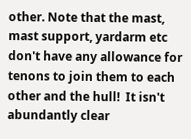other. Note that the mast, mast support, yardarm etc don't have any allowance for tenons to join them to each other and the hull!  It isn't abundantly clear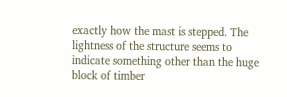exactly how the mast is stepped. The lightness of the structure seems to indicate something other than the huge block of timber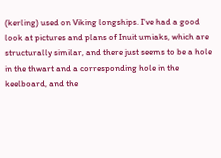(kerling) used on Viking longships. I've had a good look at pictures and plans of Inuit umiaks, which are structurally similar, and there just seems to be a hole in the thwart and a corresponding hole in the keelboard, and the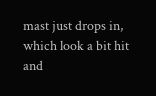mast just drops in, which look a bit hit and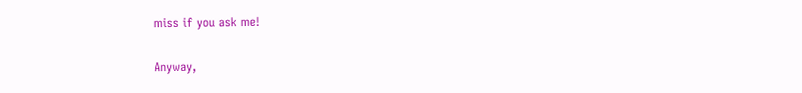miss if you ask me!

Anyway,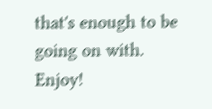that's enough to be going on with. Enjoy!